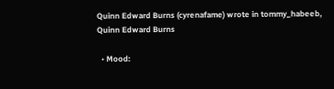Quinn Edward Burns (cyrenafame) wrote in tommy_habeeb,
Quinn Edward Burns

  • Mood: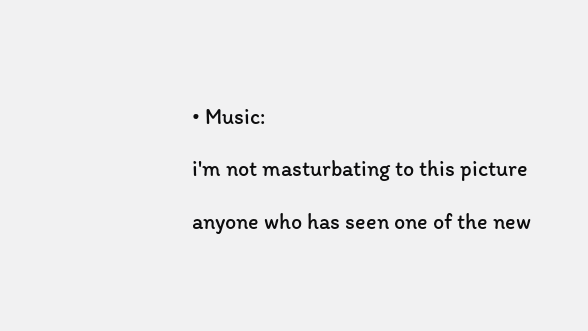• Music:

i'm not masturbating to this picture

anyone who has seen one of the new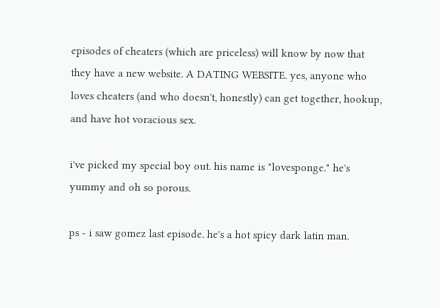episodes of cheaters (which are priceless) will know by now that they have a new website. A DATING WEBSITE. yes, anyone who loves cheaters (and who doesn't, honestly) can get together, hookup, and have hot voracious sex.

i've picked my special boy out. his name is "lovesponge." he's yummy and oh so porous.

ps - i saw gomez last episode. he's a hot spicy dark latin man.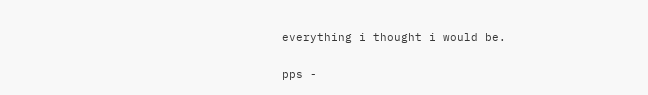everything i thought i would be.

pps -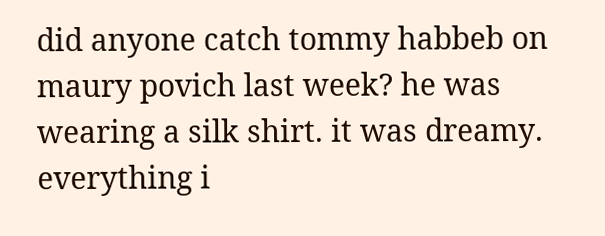did anyone catch tommy habbeb on maury povich last week? he was wearing a silk shirt. it was dreamy. everything i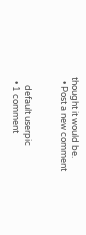thought it would be.
  • Post a new comment


    default userpic
  • 1 comment